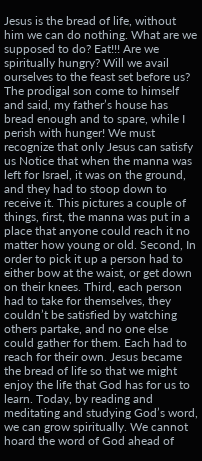Jesus is the bread of life, without him we can do nothing. What are we supposed to do? Eat!!! Are we spiritually hungry? Will we avail ourselves to the feast set before us? The prodigal son come to himself and said, my father’s house has bread enough and to spare, while I perish with hunger! We must recognize that only Jesus can satisfy us Notice that when the manna was left for Israel, it was on the ground, and they had to stoop down to receive it. This pictures a couple of things, first, the manna was put in a place that anyone could reach it no matter how young or old. Second, In order to pick it up a person had to either bow at the waist, or get down on their knees. Third, each person had to take for themselves, they couldn’t be satisfied by watching others partake, and no one else could gather for them. Each had to reach for their own. Jesus became the bread of life so that we might enjoy the life that God has for us to learn. Today, by reading and meditating and studying God’s word, we can grow spiritually. We cannot hoard the word of God ahead of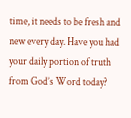time, it needs to be fresh and new every day. Have you had your daily portion of truth from God’s Word today?